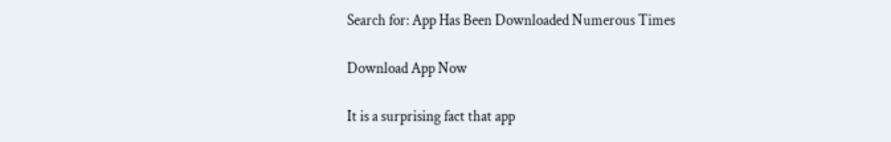Search for: App Has Been Downloaded Numerous Times

Download App Now

It is a surprising fact that app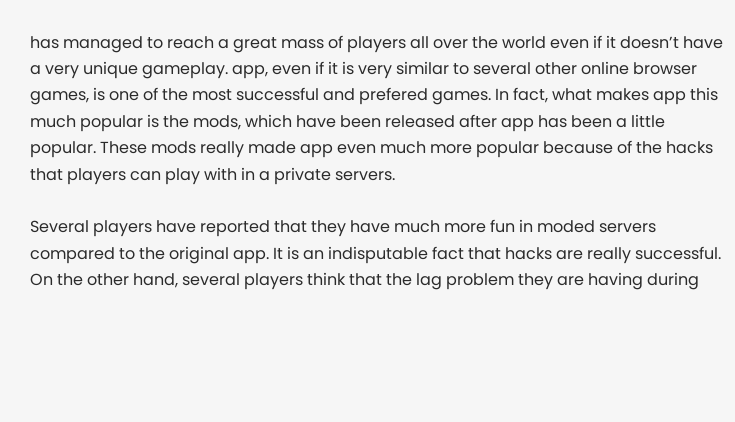has managed to reach a great mass of players all over the world even if it doesn’t have a very unique gameplay. app, even if it is very similar to several other online browser games, is one of the most successful and prefered games. In fact, what makes app this much popular is the mods, which have been released after app has been a little popular. These mods really made app even much more popular because of the hacks that players can play with in a private servers.

Several players have reported that they have much more fun in moded servers compared to the original app. It is an indisputable fact that hacks are really successful. On the other hand, several players think that the lag problem they are having during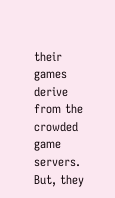their games derive from the crowded game servers. But, they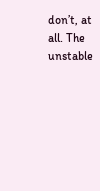don’t, at all. The unstable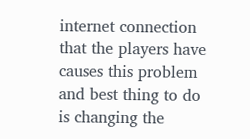internet connection that the players have causes this problem and best thing to do is changing the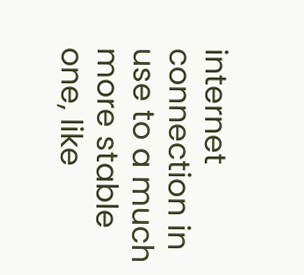internet connection in use to a much more stable one, like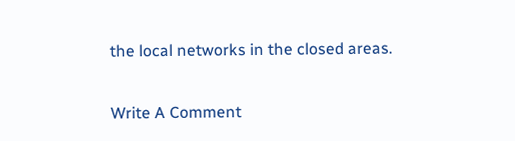the local networks in the closed areas.


Write A Comment